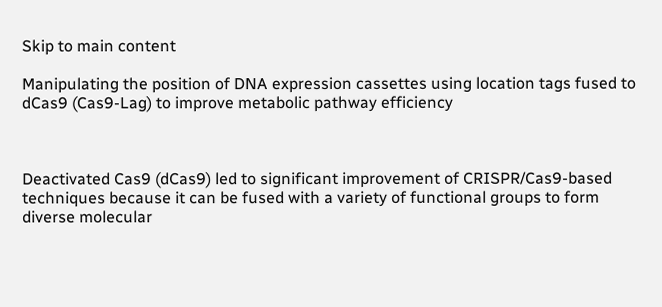Skip to main content

Manipulating the position of DNA expression cassettes using location tags fused to dCas9 (Cas9-Lag) to improve metabolic pathway efficiency



Deactivated Cas9 (dCas9) led to significant improvement of CRISPR/Cas9-based techniques because it can be fused with a variety of functional groups to form diverse molecular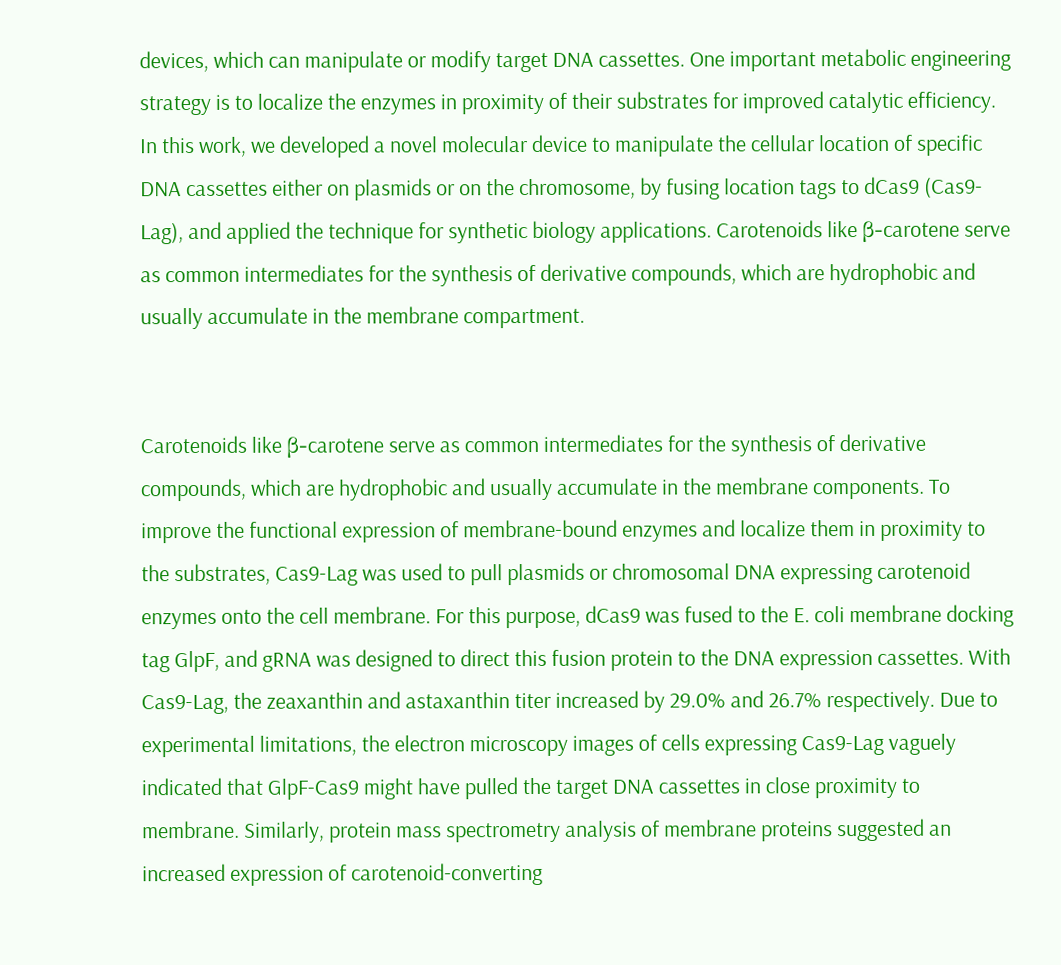devices, which can manipulate or modify target DNA cassettes. One important metabolic engineering strategy is to localize the enzymes in proximity of their substrates for improved catalytic efficiency. In this work, we developed a novel molecular device to manipulate the cellular location of specific DNA cassettes either on plasmids or on the chromosome, by fusing location tags to dCas9 (Cas9-Lag), and applied the technique for synthetic biology applications. Carotenoids like β-carotene serve as common intermediates for the synthesis of derivative compounds, which are hydrophobic and usually accumulate in the membrane compartment.


Carotenoids like β-carotene serve as common intermediates for the synthesis of derivative compounds, which are hydrophobic and usually accumulate in the membrane components. To improve the functional expression of membrane-bound enzymes and localize them in proximity to the substrates, Cas9-Lag was used to pull plasmids or chromosomal DNA expressing carotenoid enzymes onto the cell membrane. For this purpose, dCas9 was fused to the E. coli membrane docking tag GlpF, and gRNA was designed to direct this fusion protein to the DNA expression cassettes. With Cas9-Lag, the zeaxanthin and astaxanthin titer increased by 29.0% and 26.7% respectively. Due to experimental limitations, the electron microscopy images of cells expressing Cas9-Lag vaguely indicated that GlpF-Cas9 might have pulled the target DNA cassettes in close proximity to membrane. Similarly, protein mass spectrometry analysis of membrane proteins suggested an increased expression of carotenoid-converting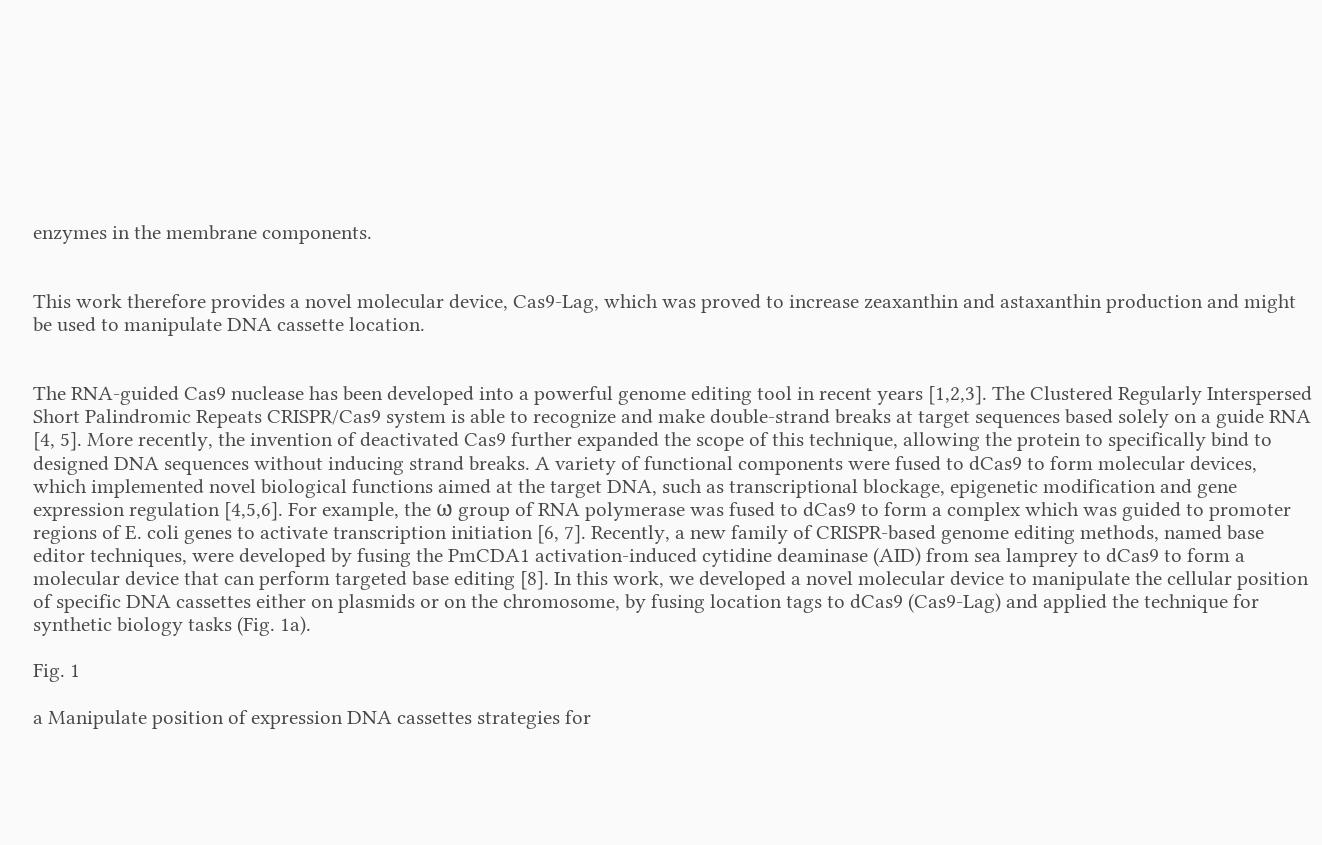enzymes in the membrane components.


This work therefore provides a novel molecular device, Cas9-Lag, which was proved to increase zeaxanthin and astaxanthin production and might be used to manipulate DNA cassette location.


The RNA-guided Cas9 nuclease has been developed into a powerful genome editing tool in recent years [1,2,3]. The Clustered Regularly Interspersed Short Palindromic Repeats CRISPR/Cas9 system is able to recognize and make double-strand breaks at target sequences based solely on a guide RNA [4, 5]. More recently, the invention of deactivated Cas9 further expanded the scope of this technique, allowing the protein to specifically bind to designed DNA sequences without inducing strand breaks. A variety of functional components were fused to dCas9 to form molecular devices, which implemented novel biological functions aimed at the target DNA, such as transcriptional blockage, epigenetic modification and gene expression regulation [4,5,6]. For example, the ω group of RNA polymerase was fused to dCas9 to form a complex which was guided to promoter regions of E. coli genes to activate transcription initiation [6, 7]. Recently, a new family of CRISPR-based genome editing methods, named base editor techniques, were developed by fusing the PmCDA1 activation-induced cytidine deaminase (AID) from sea lamprey to dCas9 to form a molecular device that can perform targeted base editing [8]. In this work, we developed a novel molecular device to manipulate the cellular position of specific DNA cassettes either on plasmids or on the chromosome, by fusing location tags to dCas9 (Cas9-Lag) and applied the technique for synthetic biology tasks (Fig. 1a).

Fig. 1

a Manipulate position of expression DNA cassettes strategies for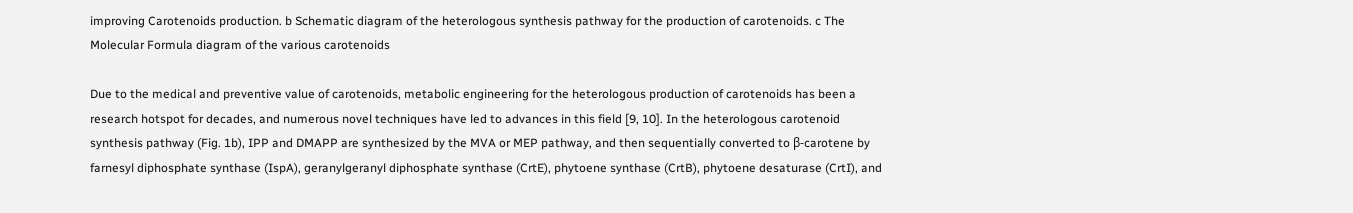improving Carotenoids production. b Schematic diagram of the heterologous synthesis pathway for the production of carotenoids. c The Molecular Formula diagram of the various carotenoids

Due to the medical and preventive value of carotenoids, metabolic engineering for the heterologous production of carotenoids has been a research hotspot for decades, and numerous novel techniques have led to advances in this field [9, 10]. In the heterologous carotenoid synthesis pathway (Fig. 1b), IPP and DMAPP are synthesized by the MVA or MEP pathway, and then sequentially converted to β-carotene by farnesyl diphosphate synthase (IspA), geranylgeranyl diphosphate synthase (CrtE), phytoene synthase (CrtB), phytoene desaturase (CrtI), and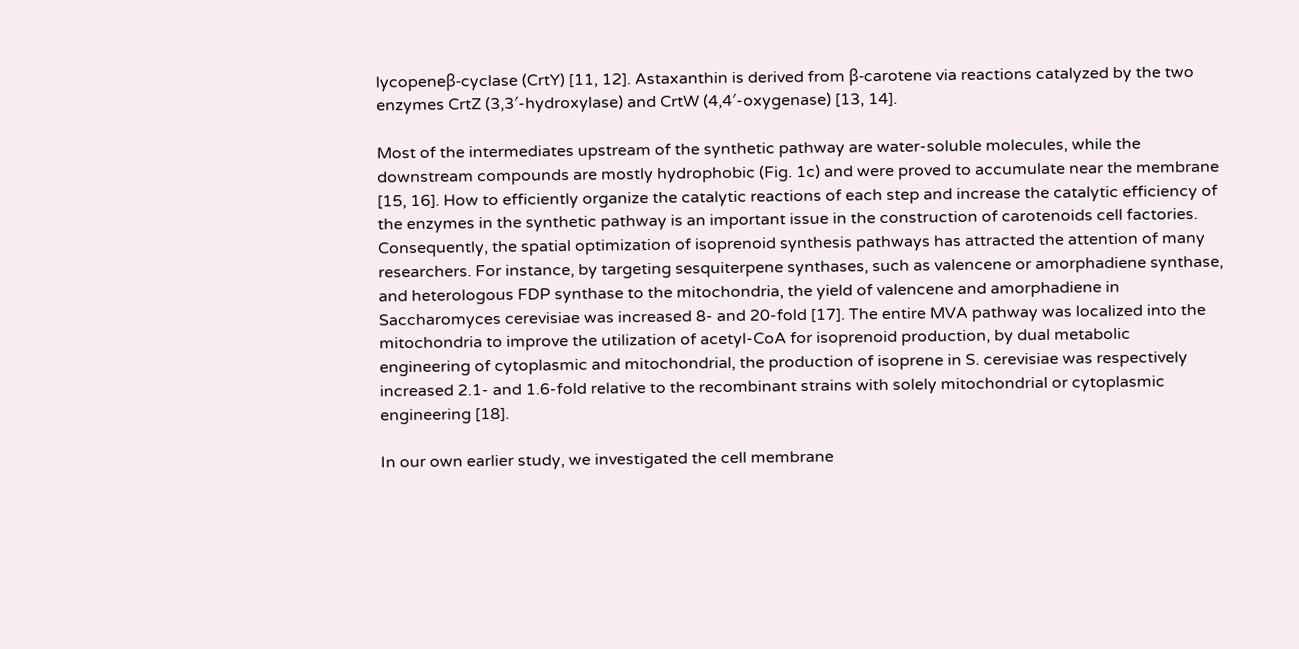lycopeneβ-cyclase (CrtY) [11, 12]. Astaxanthin is derived from β-carotene via reactions catalyzed by the two enzymes CrtZ (3,3′-hydroxylase) and CrtW (4,4′-oxygenase) [13, 14].

Most of the intermediates upstream of the synthetic pathway are water-soluble molecules, while the downstream compounds are mostly hydrophobic (Fig. 1c) and were proved to accumulate near the membrane [15, 16]. How to efficiently organize the catalytic reactions of each step and increase the catalytic efficiency of the enzymes in the synthetic pathway is an important issue in the construction of carotenoids cell factories. Consequently, the spatial optimization of isoprenoid synthesis pathways has attracted the attention of many researchers. For instance, by targeting sesquiterpene synthases, such as valencene or amorphadiene synthase, and heterologous FDP synthase to the mitochondria, the yield of valencene and amorphadiene in Saccharomyces cerevisiae was increased 8- and 20-fold [17]. The entire MVA pathway was localized into the mitochondria to improve the utilization of acetyl-CoA for isoprenoid production, by dual metabolic engineering of cytoplasmic and mitochondrial, the production of isoprene in S. cerevisiae was respectively increased 2.1- and 1.6-fold relative to the recombinant strains with solely mitochondrial or cytoplasmic engineering [18].

In our own earlier study, we investigated the cell membrane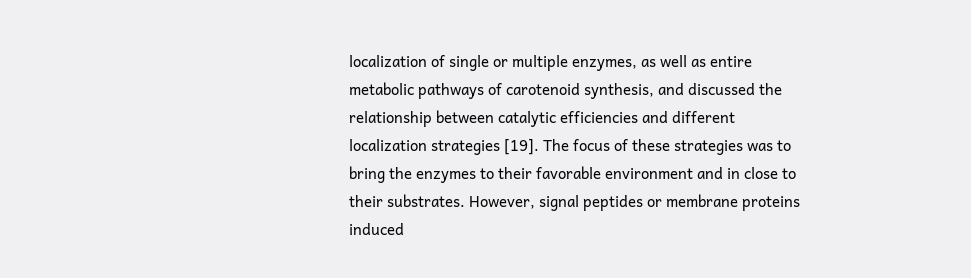localization of single or multiple enzymes, as well as entire metabolic pathways of carotenoid synthesis, and discussed the relationship between catalytic efficiencies and different localization strategies [19]. The focus of these strategies was to bring the enzymes to their favorable environment and in close to their substrates. However, signal peptides or membrane proteins induced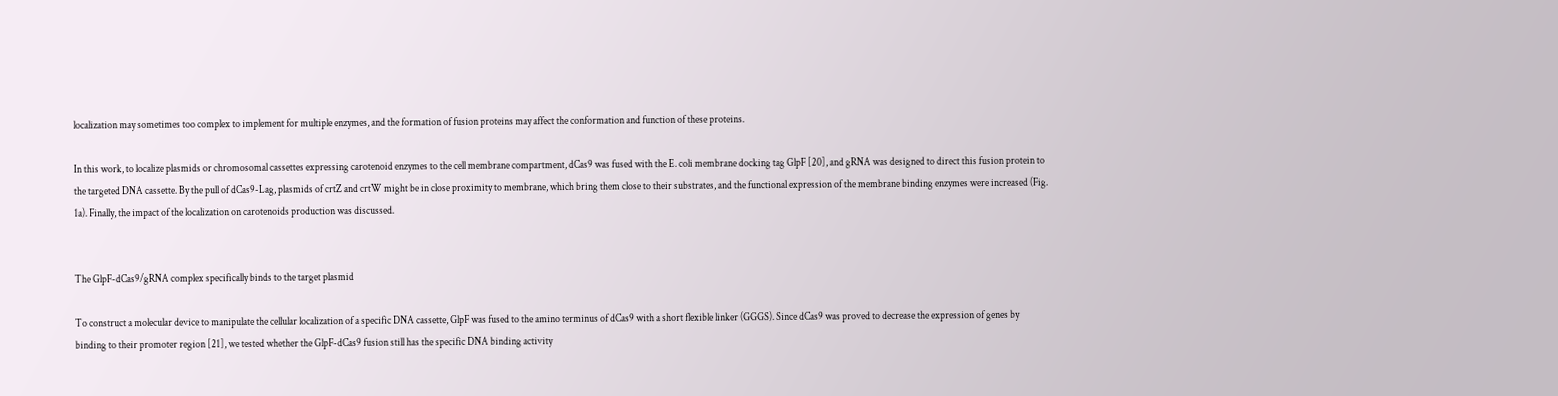localization may sometimes too complex to implement for multiple enzymes, and the formation of fusion proteins may affect the conformation and function of these proteins.

In this work, to localize plasmids or chromosomal cassettes expressing carotenoid enzymes to the cell membrane compartment, dCas9 was fused with the E. coli membrane docking tag GlpF [20], and gRNA was designed to direct this fusion protein to the targeted DNA cassette. By the pull of dCas9-Lag, plasmids of crtZ and crtW might be in close proximity to membrane, which bring them close to their substrates, and the functional expression of the membrane binding enzymes were increased (Fig. 1a). Finally, the impact of the localization on carotenoids production was discussed.


The GlpF-dCas9/gRNA complex specifically binds to the target plasmid

To construct a molecular device to manipulate the cellular localization of a specific DNA cassette, GlpF was fused to the amino terminus of dCas9 with a short flexible linker (GGGS). Since dCas9 was proved to decrease the expression of genes by binding to their promoter region [21], we tested whether the GlpF-dCas9 fusion still has the specific DNA binding activity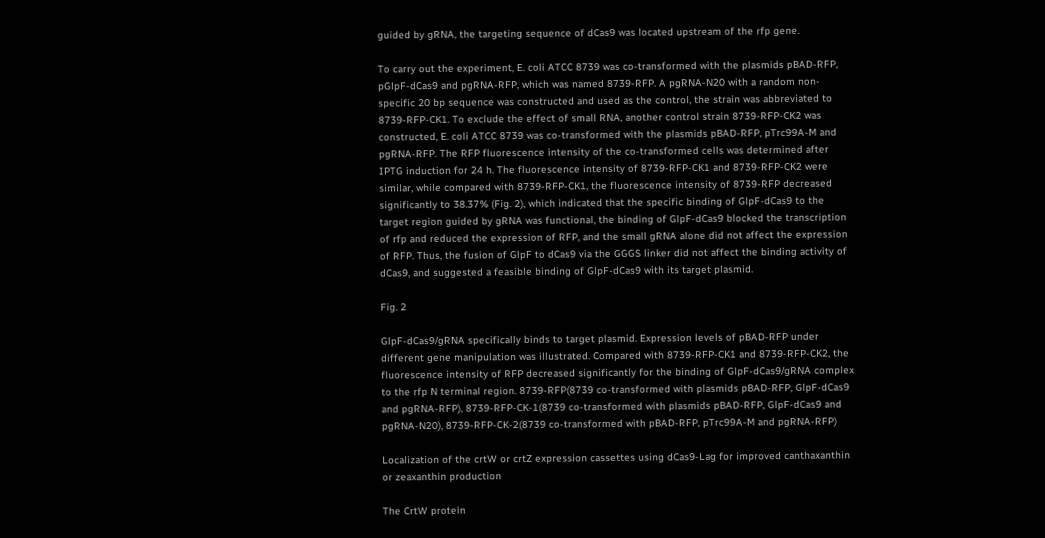guided by gRNA, the targeting sequence of dCas9 was located upstream of the rfp gene.

To carry out the experiment, E. coli ATCC 8739 was co-transformed with the plasmids pBAD-RFP, pGlpF-dCas9 and pgRNA-RFP, which was named 8739-RFP. A pgRNA-N20 with a random non-specific 20 bp sequence was constructed and used as the control, the strain was abbreviated to 8739-RFP-CK1. To exclude the effect of small RNA, another control strain 8739-RFP-CK2 was constructed, E. coli ATCC 8739 was co-transformed with the plasmids pBAD-RFP, pTrc99A-M and pgRNA-RFP. The RFP fluorescence intensity of the co-transformed cells was determined after IPTG induction for 24 h. The fluorescence intensity of 8739-RFP-CK1 and 8739-RFP-CK2 were similar, while compared with 8739-RFP-CK1, the fluorescence intensity of 8739-RFP decreased significantly to 38.37% (Fig. 2), which indicated that the specific binding of GlpF-dCas9 to the target region guided by gRNA was functional, the binding of GlpF-dCas9 blocked the transcription of rfp and reduced the expression of RFP, and the small gRNA alone did not affect the expression of RFP. Thus, the fusion of GlpF to dCas9 via the GGGS linker did not affect the binding activity of dCas9, and suggested a feasible binding of GlpF-dCas9 with its target plasmid.

Fig. 2

GlpF-dCas9/gRNA specifically binds to target plasmid. Expression levels of pBAD-RFP under different gene manipulation was illustrated. Compared with 8739-RFP-CK1 and 8739-RFP-CK2, the fluorescence intensity of RFP decreased significantly for the binding of GlpF-dCas9/gRNA complex to the rfp N terminal region. 8739-RFP(8739 co-transformed with plasmids pBAD-RFP, GlpF-dCas9 and pgRNA-RFP), 8739-RFP-CK-1(8739 co-transformed with plasmids pBAD-RFP, GlpF-dCas9 and pgRNA-N20), 8739-RFP-CK-2(8739 co-transformed with pBAD-RFP, pTrc99A-M and pgRNA-RFP)

Localization of the crtW or crtZ expression cassettes using dCas9-Lag for improved canthaxanthin or zeaxanthin production

The CrtW protein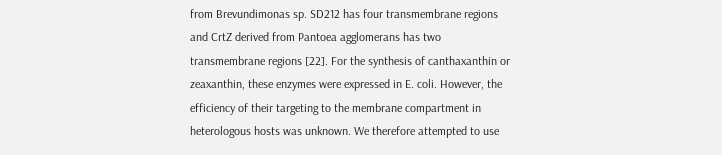from Brevundimonas sp. SD212 has four transmembrane regions and CrtZ derived from Pantoea agglomerans has two transmembrane regions [22]. For the synthesis of canthaxanthin or zeaxanthin, these enzymes were expressed in E. coli. However, the efficiency of their targeting to the membrane compartment in heterologous hosts was unknown. We therefore attempted to use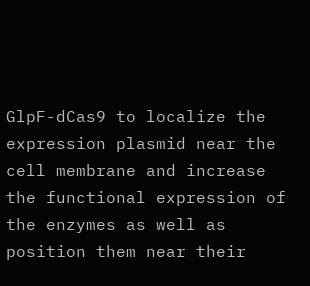GlpF-dCas9 to localize the expression plasmid near the cell membrane and increase the functional expression of the enzymes as well as position them near their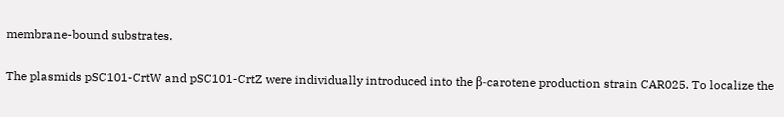membrane-bound substrates.

The plasmids pSC101-CrtW and pSC101-CrtZ were individually introduced into the β-carotene production strain CAR025. To localize the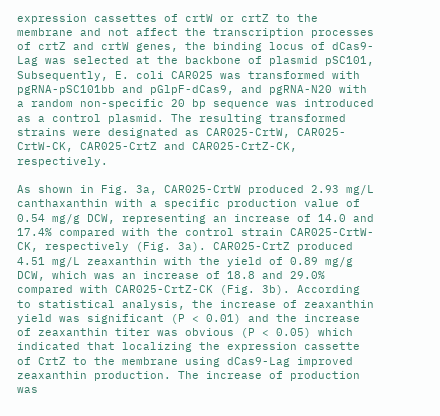expression cassettes of crtW or crtZ to the membrane and not affect the transcription processes of crtZ and crtW genes, the binding locus of dCas9-Lag was selected at the backbone of plasmid pSC101, Subsequently, E. coli CAR025 was transformed with pgRNA-pSC101bb and pGlpF-dCas9, and pgRNA-N20 with a random non-specific 20 bp sequence was introduced as a control plasmid. The resulting transformed strains were designated as CAR025-CrtW, CAR025-CrtW-CK, CAR025-CrtZ and CAR025-CrtZ-CK, respectively.

As shown in Fig. 3a, CAR025-CrtW produced 2.93 mg/L canthaxanthin with a specific production value of 0.54 mg/g DCW, representing an increase of 14.0 and 17.4% compared with the control strain CAR025-CrtW-CK, respectively (Fig. 3a). CAR025-CrtZ produced 4.51 mg/L zeaxanthin with the yield of 0.89 mg/g DCW, which was an increase of 18.8 and 29.0% compared with CAR025-CrtZ-CK (Fig. 3b). According to statistical analysis, the increase of zeaxanthin yield was significant (P < 0.01) and the increase of zeaxanthin titer was obvious (P < 0.05) which indicated that localizing the expression cassette of CrtZ to the membrane using dCas9-Lag improved zeaxanthin production. The increase of production was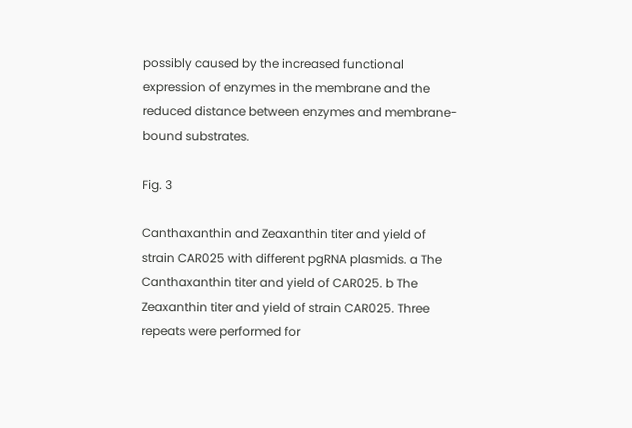possibly caused by the increased functional expression of enzymes in the membrane and the reduced distance between enzymes and membrane-bound substrates.

Fig. 3

Canthaxanthin and Zeaxanthin titer and yield of strain CAR025 with different pgRNA plasmids. a The Canthaxanthin titer and yield of CAR025. b The Zeaxanthin titer and yield of strain CAR025. Three repeats were performed for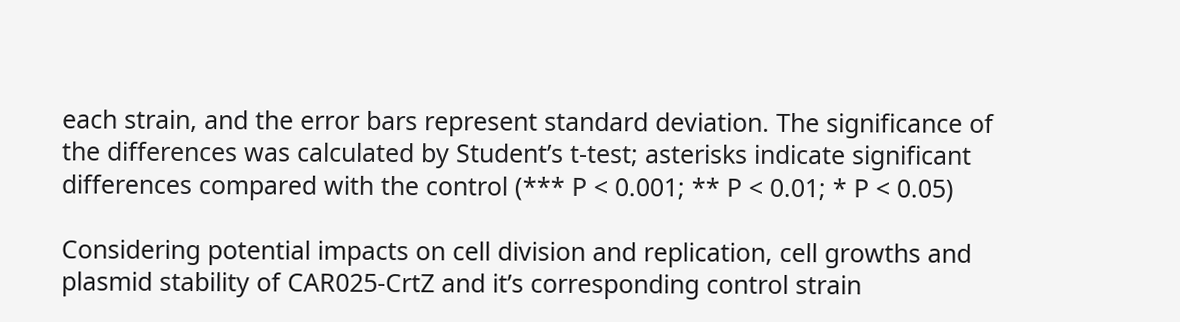each strain, and the error bars represent standard deviation. The significance of the differences was calculated by Student’s t-test; asterisks indicate significant differences compared with the control (*** P < 0.001; ** P < 0.01; * P < 0.05)

Considering potential impacts on cell division and replication, cell growths and plasmid stability of CAR025-CrtZ and it’s corresponding control strain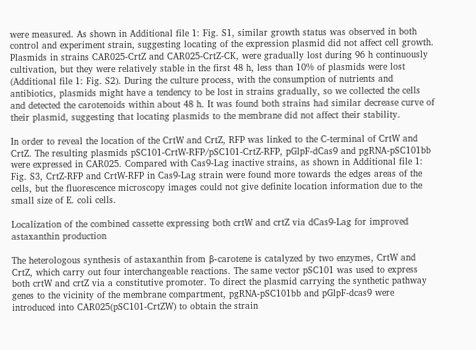were measured. As shown in Additional file 1: Fig. S1, similar growth status was observed in both control and experiment strain, suggesting locating of the expression plasmid did not affect cell growth. Plasmids in strains CAR025-CrtZ and CAR025-CrtZ-CK, were gradually lost during 96 h continuously cultivation, but they were relatively stable in the first 48 h, less than 10% of plasmids were lost (Additional file 1: Fig. S2). During the culture process, with the consumption of nutrients and antibiotics, plasmids might have a tendency to be lost in strains gradually, so we collected the cells and detected the carotenoids within about 48 h. It was found both strains had similar decrease curve of their plasmid, suggesting that locating plasmids to the membrane did not affect their stability.

In order to reveal the location of the CrtW and CrtZ, RFP was linked to the C-terminal of CrtW and CrtZ. The resulting plasmids pSC101-CrtW-RFP/pSC101-CrtZ-RFP, pGlpF-dCas9 and pgRNA-pSC101bb were expressed in CAR025. Compared with Cas9-Lag inactive strains, as shown in Additional file 1: Fig. S3, CrtZ-RFP and CrtW-RFP in Cas9-Lag strain were found more towards the edges areas of the cells, but the fluorescence microscopy images could not give definite location information due to the small size of E. coli cells.

Localization of the combined cassette expressing both crtW and crtZ via dCas9-Lag for improved astaxanthin production

The heterologous synthesis of astaxanthin from β-carotene is catalyzed by two enzymes, CrtW and CrtZ, which carry out four interchangeable reactions. The same vector pSC101 was used to express both crtW and crtZ via a constitutive promoter. To direct the plasmid carrying the synthetic pathway genes to the vicinity of the membrane compartment, pgRNA-pSC101bb and pGlpF-dcas9 were introduced into CAR025(pSC101-CrtZW) to obtain the strain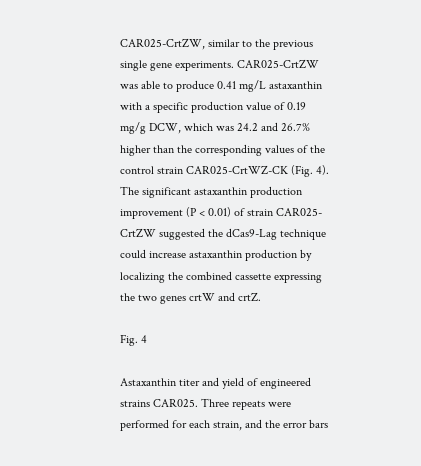CAR025-CrtZW, similar to the previous single gene experiments. CAR025-CrtZW was able to produce 0.41 mg/L astaxanthin with a specific production value of 0.19 mg/g DCW, which was 24.2 and 26.7% higher than the corresponding values of the control strain CAR025-CrtWZ-CK (Fig. 4). The significant astaxanthin production improvement (P < 0.01) of strain CAR025-CrtZW suggested the dCas9-Lag technique could increase astaxanthin production by localizing the combined cassette expressing the two genes crtW and crtZ.

Fig. 4

Astaxanthin titer and yield of engineered strains CAR025. Three repeats were performed for each strain, and the error bars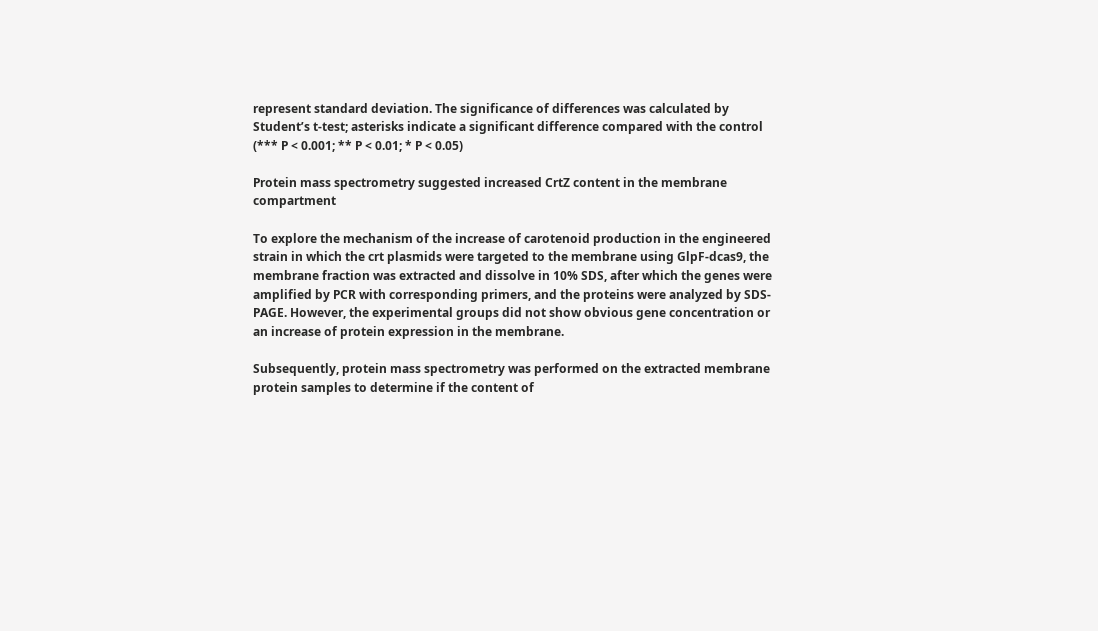represent standard deviation. The significance of differences was calculated by Student’s t-test; asterisks indicate a significant difference compared with the control (*** P < 0.001; ** P < 0.01; * P < 0.05)

Protein mass spectrometry suggested increased CrtZ content in the membrane compartment

To explore the mechanism of the increase of carotenoid production in the engineered strain in which the crt plasmids were targeted to the membrane using GlpF-dcas9, the membrane fraction was extracted and dissolve in 10% SDS, after which the genes were amplified by PCR with corresponding primers, and the proteins were analyzed by SDS-PAGE. However, the experimental groups did not show obvious gene concentration or an increase of protein expression in the membrane.

Subsequently, protein mass spectrometry was performed on the extracted membrane protein samples to determine if the content of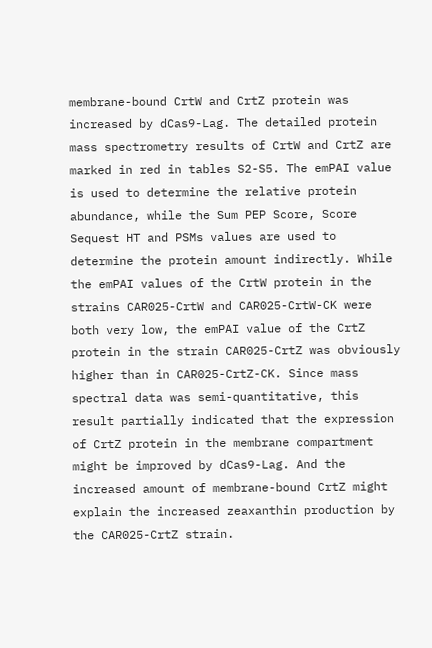membrane-bound CrtW and CrtZ protein was increased by dCas9-Lag. The detailed protein mass spectrometry results of CrtW and CrtZ are marked in red in tables S2-S5. The emPAI value is used to determine the relative protein abundance, while the Sum PEP Score, Score Sequest HT and PSMs values are used to determine the protein amount indirectly. While the emPAI values of the CrtW protein in the strains CAR025-CrtW and CAR025-CrtW-CK were both very low, the emPAI value of the CrtZ protein in the strain CAR025-CrtZ was obviously higher than in CAR025-CrtZ-CK. Since mass spectral data was semi-quantitative, this result partially indicated that the expression of CrtZ protein in the membrane compartment might be improved by dCas9-Lag. And the increased amount of membrane-bound CrtZ might explain the increased zeaxanthin production by the CAR025-CrtZ strain.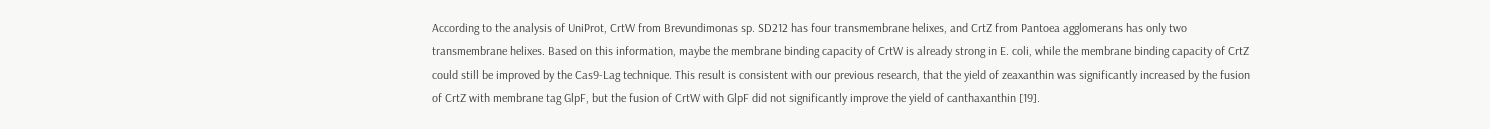According to the analysis of UniProt, CrtW from Brevundimonas sp. SD212 has four transmembrane helixes, and CrtZ from Pantoea agglomerans has only two transmembrane helixes. Based on this information, maybe the membrane binding capacity of CrtW is already strong in E. coli, while the membrane binding capacity of CrtZ could still be improved by the Cas9-Lag technique. This result is consistent with our previous research, that the yield of zeaxanthin was significantly increased by the fusion of CrtZ with membrane tag GlpF, but the fusion of CrtW with GlpF did not significantly improve the yield of canthaxanthin [19].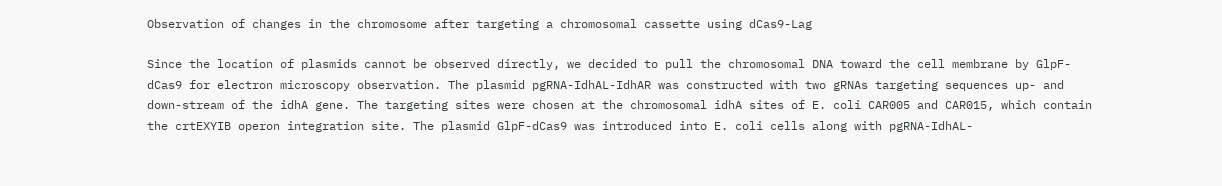Observation of changes in the chromosome after targeting a chromosomal cassette using dCas9-Lag

Since the location of plasmids cannot be observed directly, we decided to pull the chromosomal DNA toward the cell membrane by GlpF-dCas9 for electron microscopy observation. The plasmid pgRNA-IdhAL-IdhAR was constructed with two gRNAs targeting sequences up- and down-stream of the idhA gene. The targeting sites were chosen at the chromosomal idhA sites of E. coli CAR005 and CAR015, which contain the crtEXYIB operon integration site. The plasmid GlpF-dCas9 was introduced into E. coli cells along with pgRNA-IdhAL-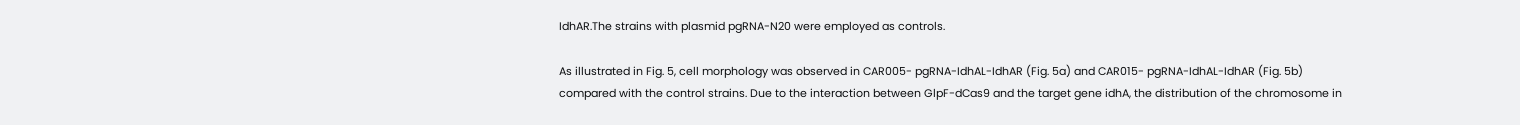IdhAR.The strains with plasmid pgRNA-N20 were employed as controls.

As illustrated in Fig. 5, cell morphology was observed in CAR005- pgRNA-IdhAL-IdhAR (Fig. 5a) and CAR015- pgRNA-IdhAL-IdhAR (Fig. 5b) compared with the control strains. Due to the interaction between GlpF-dCas9 and the target gene idhA, the distribution of the chromosome in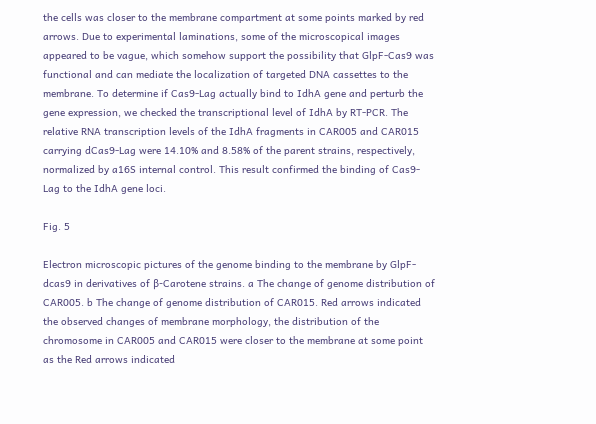the cells was closer to the membrane compartment at some points marked by red arrows. Due to experimental laminations, some of the microscopical images appeared to be vague, which somehow support the possibility that GlpF-Cas9 was functional and can mediate the localization of targeted DNA cassettes to the membrane. To determine if Cas9-Lag actually bind to IdhA gene and perturb the gene expression, we checked the transcriptional level of IdhA by RT-PCR. The relative RNA transcription levels of the IdhA fragments in CAR005 and CAR015 carrying dCas9-Lag were 14.10% and 8.58% of the parent strains, respectively, normalized by a16S internal control. This result confirmed the binding of Cas9-Lag to the IdhA gene loci.

Fig. 5

Electron microscopic pictures of the genome binding to the membrane by GlpF-dcas9 in derivatives of β-Carotene strains. a The change of genome distribution of CAR005. b The change of genome distribution of CAR015. Red arrows indicated the observed changes of membrane morphology, the distribution of the chromosome in CAR005 and CAR015 were closer to the membrane at some point as the Red arrows indicated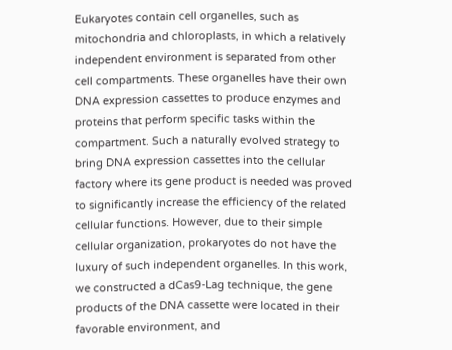Eukaryotes contain cell organelles, such as mitochondria and chloroplasts, in which a relatively independent environment is separated from other cell compartments. These organelles have their own DNA expression cassettes to produce enzymes and proteins that perform specific tasks within the compartment. Such a naturally evolved strategy to bring DNA expression cassettes into the cellular factory where its gene product is needed was proved to significantly increase the efficiency of the related cellular functions. However, due to their simple cellular organization, prokaryotes do not have the luxury of such independent organelles. In this work, we constructed a dCas9-Lag technique, the gene products of the DNA cassette were located in their favorable environment, and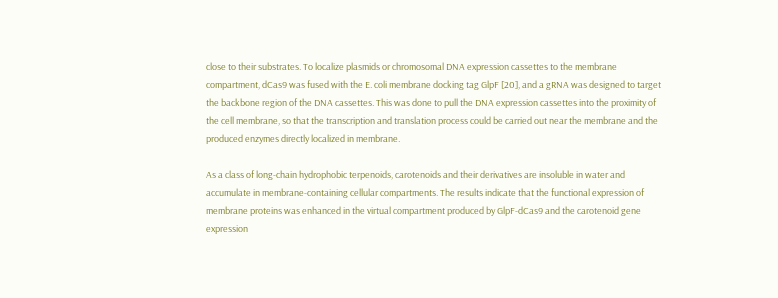close to their substrates. To localize plasmids or chromosomal DNA expression cassettes to the membrane compartment, dCas9 was fused with the E. coli membrane docking tag GlpF [20], and a gRNA was designed to target the backbone region of the DNA cassettes. This was done to pull the DNA expression cassettes into the proximity of the cell membrane, so that the transcription and translation process could be carried out near the membrane and the produced enzymes directly localized in membrane.

As a class of long-chain hydrophobic terpenoids, carotenoids and their derivatives are insoluble in water and accumulate in membrane-containing cellular compartments. The results indicate that the functional expression of membrane proteins was enhanced in the virtual compartment produced by GlpF-dCas9 and the carotenoid gene expression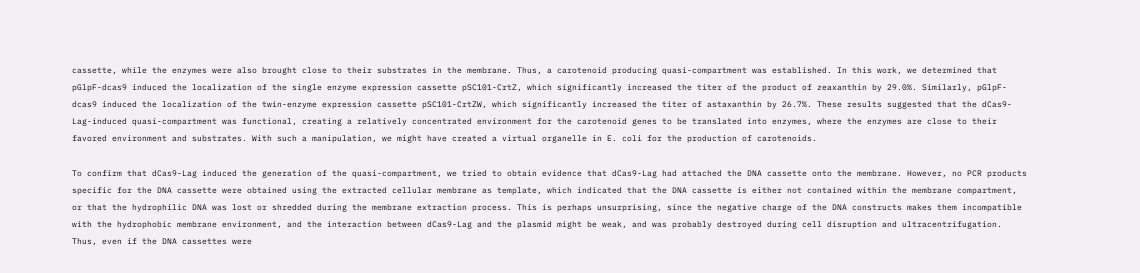cassette, while the enzymes were also brought close to their substrates in the membrane. Thus, a carotenoid producing quasi-compartment was established. In this work, we determined that pGlpF-dcas9 induced the localization of the single enzyme expression cassette pSC101-CrtZ, which significantly increased the titer of the product of zeaxanthin by 29.0%. Similarly, pGlpF-dcas9 induced the localization of the twin-enzyme expression cassette pSC101-CrtZW, which significantly increased the titer of astaxanthin by 26.7%. These results suggested that the dCas9-Lag-induced quasi-compartment was functional, creating a relatively concentrated environment for the carotenoid genes to be translated into enzymes, where the enzymes are close to their favored environment and substrates. With such a manipulation, we might have created a virtual organelle in E. coli for the production of carotenoids.

To confirm that dCas9-Lag induced the generation of the quasi-compartment, we tried to obtain evidence that dCas9-Lag had attached the DNA cassette onto the membrane. However, no PCR products specific for the DNA cassette were obtained using the extracted cellular membrane as template, which indicated that the DNA cassette is either not contained within the membrane compartment, or that the hydrophilic DNA was lost or shredded during the membrane extraction process. This is perhaps unsurprising, since the negative charge of the DNA constructs makes them incompatible with the hydrophobic membrane environment, and the interaction between dCas9-Lag and the plasmid might be weak, and was probably destroyed during cell disruption and ultracentrifugation. Thus, even if the DNA cassettes were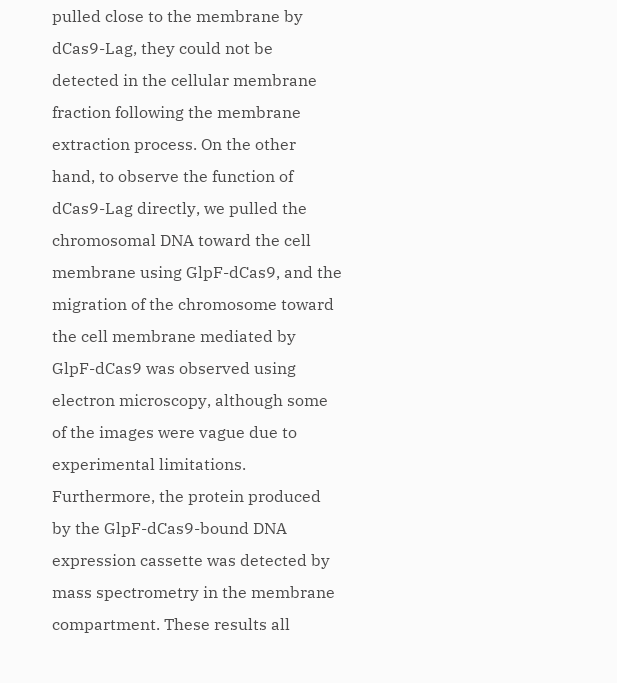pulled close to the membrane by dCas9-Lag, they could not be detected in the cellular membrane fraction following the membrane extraction process. On the other hand, to observe the function of dCas9-Lag directly, we pulled the chromosomal DNA toward the cell membrane using GlpF-dCas9, and the migration of the chromosome toward the cell membrane mediated by GlpF-dCas9 was observed using electron microscopy, although some of the images were vague due to experimental limitations. Furthermore, the protein produced by the GlpF-dCas9-bound DNA expression cassette was detected by mass spectrometry in the membrane compartment. These results all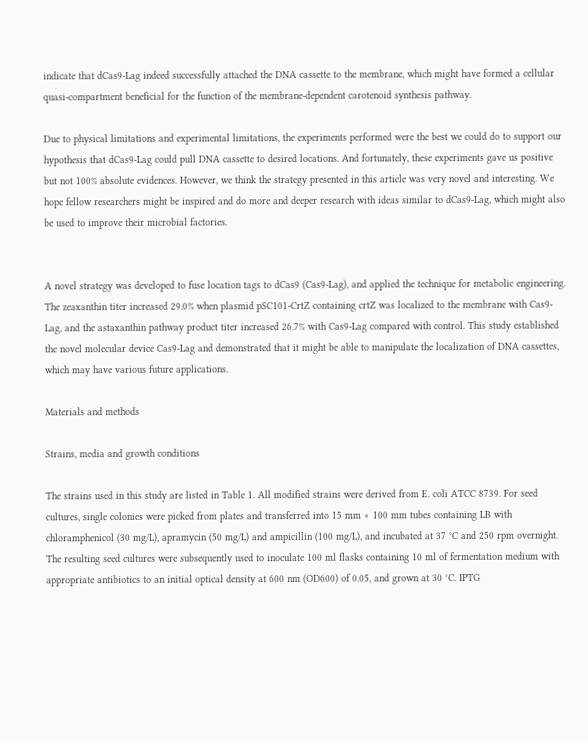indicate that dCas9-Lag indeed successfully attached the DNA cassette to the membrane, which might have formed a cellular quasi-compartment beneficial for the function of the membrane-dependent carotenoid synthesis pathway.

Due to physical limitations and experimental limitations, the experiments performed were the best we could do to support our hypothesis that dCas9-Lag could pull DNA cassette to desired locations. And fortunately, these experiments gave us positive but not 100% absolute evidences. However, we think the strategy presented in this article was very novel and interesting. We hope fellow researchers might be inspired and do more and deeper research with ideas similar to dCas9-Lag, which might also be used to improve their microbial factories.


A novel strategy was developed to fuse location tags to dCas9 (Cas9-Lag), and applied the technique for metabolic engineering. The zeaxanthin titer increased 29.0% when plasmid pSC101-CrtZ containing crtZ was localized to the membrane with Cas9-Lag, and the astaxanthin pathway product titer increased 26.7% with Cas9-Lag compared with control. This study established the novel molecular device Cas9-Lag and demonstrated that it might be able to manipulate the localization of DNA cassettes, which may have various future applications.

Materials and methods

Strains, media and growth conditions

The strains used in this study are listed in Table 1. All modified strains were derived from E. coli ATCC 8739. For seed cultures, single colonies were picked from plates and transferred into 15 mm × 100 mm tubes containing LB with chloramphenicol (30 mg/L), apramycin (50 mg/L) and ampicillin (100 mg/L), and incubated at 37 °C and 250 rpm overnight. The resulting seed cultures were subsequently used to inoculate 100 ml flasks containing 10 ml of fermentation medium with appropriate antibiotics to an initial optical density at 600 nm (OD600) of 0.05, and grown at 30 °C. IPTG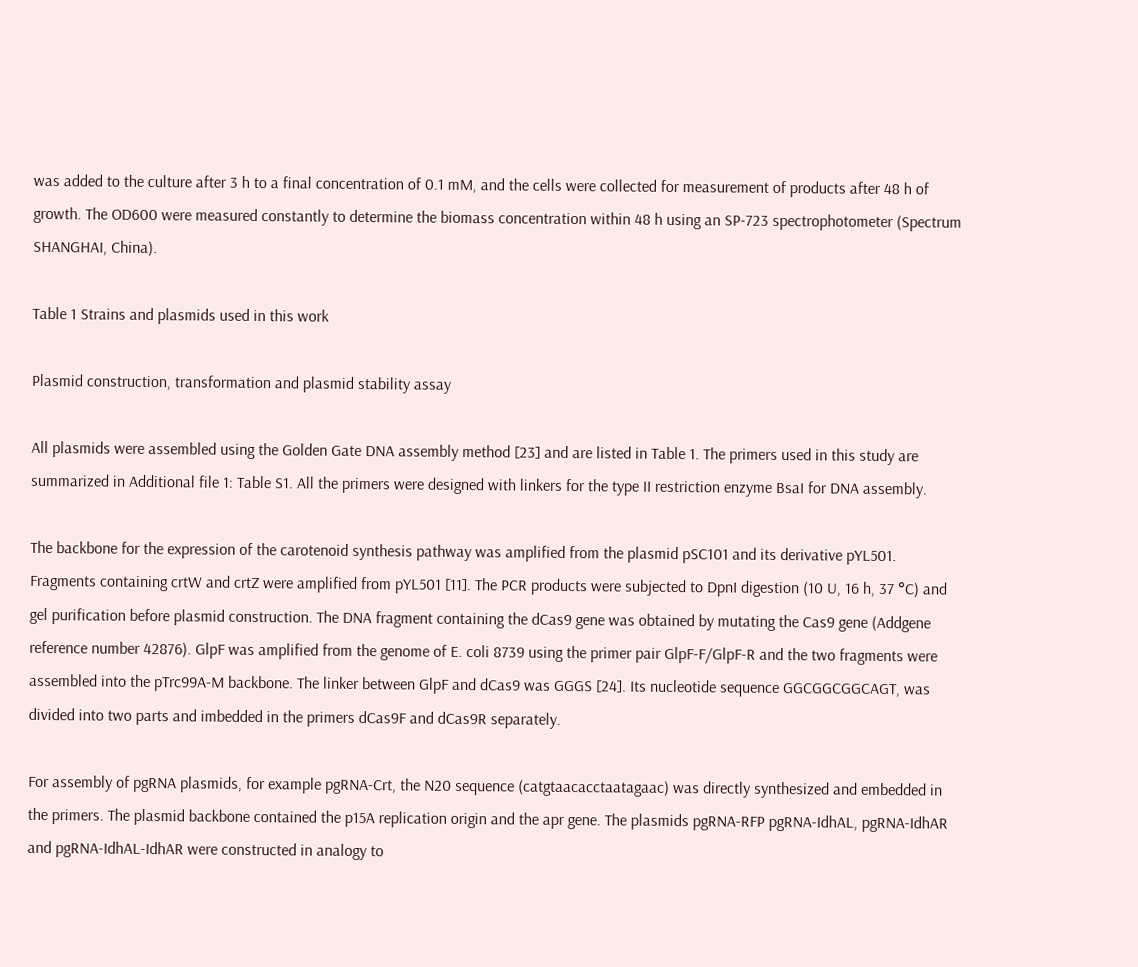was added to the culture after 3 h to a final concentration of 0.1 mM, and the cells were collected for measurement of products after 48 h of growth. The OD600 were measured constantly to determine the biomass concentration within 48 h using an SP-723 spectrophotometer (Spectrum SHANGHAI, China).

Table 1 Strains and plasmids used in this work

Plasmid construction, transformation and plasmid stability assay

All plasmids were assembled using the Golden Gate DNA assembly method [23] and are listed in Table 1. The primers used in this study are summarized in Additional file 1: Table S1. All the primers were designed with linkers for the type II restriction enzyme BsaI for DNA assembly.

The backbone for the expression of the carotenoid synthesis pathway was amplified from the plasmid pSC101 and its derivative pYL501. Fragments containing crtW and crtZ were amplified from pYL501 [11]. The PCR products were subjected to DpnI digestion (10 U, 16 h, 37 °C) and gel purification before plasmid construction. The DNA fragment containing the dCas9 gene was obtained by mutating the Cas9 gene (Addgene reference number 42876). GlpF was amplified from the genome of E. coli 8739 using the primer pair GlpF-F/GlpF-R and the two fragments were assembled into the pTrc99A-M backbone. The linker between GlpF and dCas9 was GGGS [24]. Its nucleotide sequence GGCGGCGGCAGT, was divided into two parts and imbedded in the primers dCas9F and dCas9R separately.

For assembly of pgRNA plasmids, for example pgRNA-Crt, the N20 sequence (catgtaacacctaatagaac) was directly synthesized and embedded in the primers. The plasmid backbone contained the p15A replication origin and the apr gene. The plasmids pgRNA-RFP pgRNA-IdhAL, pgRNA-IdhAR and pgRNA-IdhAL-IdhAR were constructed in analogy to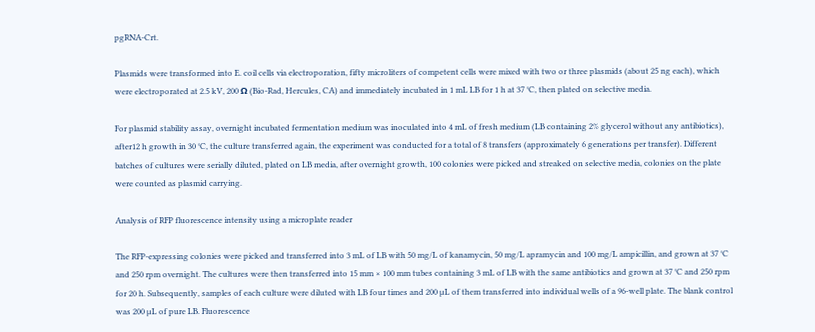pgRNA-Crt.

Plasmids were transformed into E. coil cells via electroporation, fifty microliters of competent cells were mixed with two or three plasmids (about 25 ng each), which were electroporated at 2.5 kV, 200 Ω (Bio-Rad, Hercules, CA) and immediately incubated in 1 mL LB for 1 h at 37 °C, then plated on selective media.

For plasmid stability assay, overnight incubated fermentation medium was inoculated into 4 mL of fresh medium (LB containing 2% glycerol without any antibiotics), after12 h growth in 30 °C, the culture transferred again, the experiment was conducted for a total of 8 transfers (approximately 6 generations per transfer). Different batches of cultures were serially diluted, plated on LB media, after overnight growth, 100 colonies were picked and streaked on selective media, colonies on the plate were counted as plasmid carrying.

Analysis of RFP fluorescence intensity using a microplate reader

The RFP-expressing colonies were picked and transferred into 3 mL of LB with 50 mg/L of kanamycin, 50 mg/L apramycin and 100 mg/L ampicillin, and grown at 37 °C and 250 rpm overnight. The cultures were then transferred into 15 mm × 100 mm tubes containing 3 mL of LB with the same antibiotics and grown at 37 °C and 250 rpm for 20 h. Subsequently, samples of each culture were diluted with LB four times and 200 µL of them transferred into individual wells of a 96-well plate. The blank control was 200 µL of pure LB. Fluorescence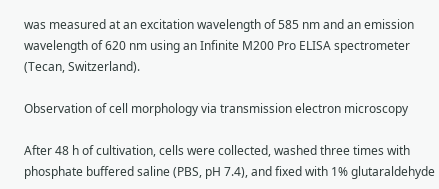was measured at an excitation wavelength of 585 nm and an emission wavelength of 620 nm using an Infinite M200 Pro ELISA spectrometer (Tecan, Switzerland).

Observation of cell morphology via transmission electron microscopy

After 48 h of cultivation, cells were collected, washed three times with phosphate buffered saline (PBS, pH 7.4), and fixed with 1% glutaraldehyde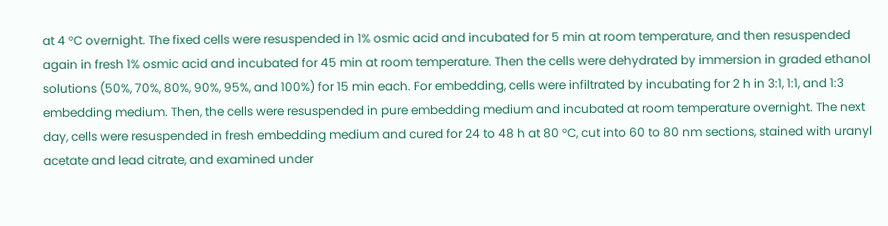at 4 °C overnight. The fixed cells were resuspended in 1% osmic acid and incubated for 5 min at room temperature, and then resuspended again in fresh 1% osmic acid and incubated for 45 min at room temperature. Then the cells were dehydrated by immersion in graded ethanol solutions (50%, 70%, 80%, 90%, 95%, and 100%) for 15 min each. For embedding, cells were infiltrated by incubating for 2 h in 3:1, 1:1, and 1:3 embedding medium. Then, the cells were resuspended in pure embedding medium and incubated at room temperature overnight. The next day, cells were resuspended in fresh embedding medium and cured for 24 to 48 h at 80 °C, cut into 60 to 80 nm sections, stained with uranyl acetate and lead citrate, and examined under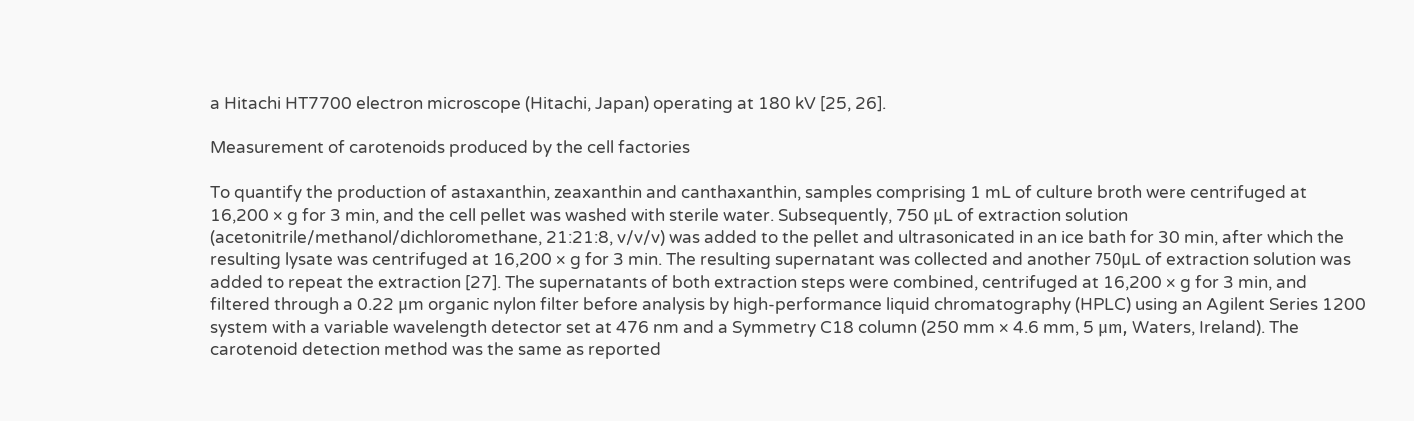a Hitachi HT7700 electron microscope (Hitachi, Japan) operating at 180 kV [25, 26].

Measurement of carotenoids produced by the cell factories

To quantify the production of astaxanthin, zeaxanthin and canthaxanthin, samples comprising 1 mL of culture broth were centrifuged at 16,200 × g for 3 min, and the cell pellet was washed with sterile water. Subsequently, 750 μL of extraction solution (acetonitrile/methanol/dichloromethane, 21:21:8, v/v/v) was added to the pellet and ultrasonicated in an ice bath for 30 min, after which the resulting lysate was centrifuged at 16,200 × g for 3 min. The resulting supernatant was collected and another 750μL of extraction solution was added to repeat the extraction [27]. The supernatants of both extraction steps were combined, centrifuged at 16,200 × g for 3 min, and filtered through a 0.22 μm organic nylon filter before analysis by high-performance liquid chromatography (HPLC) using an Agilent Series 1200 system with a variable wavelength detector set at 476 nm and a Symmetry C18 column (250 mm × 4.6 mm, 5 μm, Waters, Ireland). The carotenoid detection method was the same as reported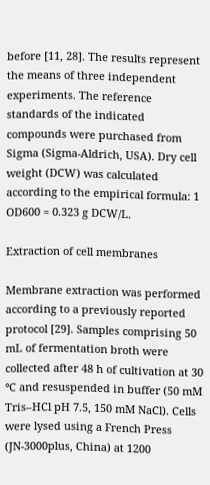before [11, 28]. The results represent the means of three independent experiments. The reference standards of the indicated compounds were purchased from Sigma (Sigma-Aldrich, USA). Dry cell weight (DCW) was calculated according to the empirical formula: 1 OD600 = 0.323 g DCW/L.

Extraction of cell membranes

Membrane extraction was performed according to a previously reported protocol [29]. Samples comprising 50 mL of fermentation broth were collected after 48 h of cultivation at 30 °C and resuspended in buffer (50 mM Tris–HCl pH 7.5, 150 mM NaCl). Cells were lysed using a French Press (JN-3000plus, China) at 1200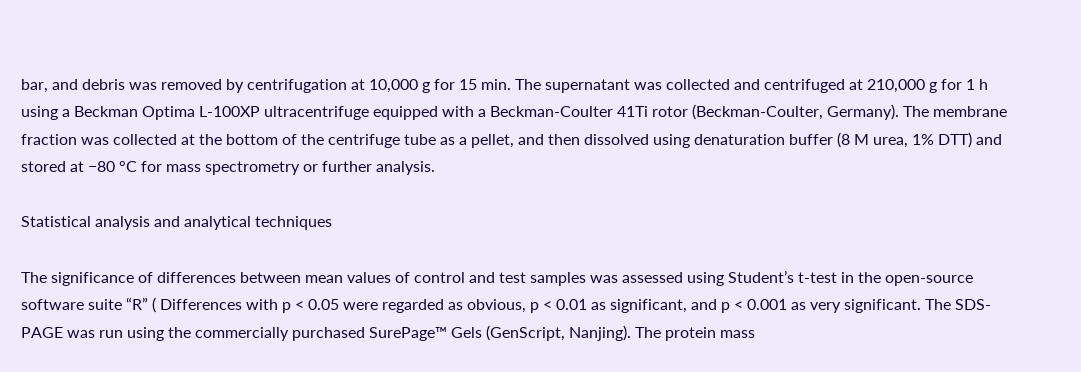bar, and debris was removed by centrifugation at 10,000 g for 15 min. The supernatant was collected and centrifuged at 210,000 g for 1 h using a Beckman Optima L-100XP ultracentrifuge equipped with a Beckman-Coulter 41Ti rotor (Beckman-Coulter, Germany). The membrane fraction was collected at the bottom of the centrifuge tube as a pellet, and then dissolved using denaturation buffer (8 M urea, 1% DTT) and stored at −80 °C for mass spectrometry or further analysis.

Statistical analysis and analytical techniques

The significance of differences between mean values of control and test samples was assessed using Student’s t-test in the open-source software suite “R” ( Differences with p < 0.05 were regarded as obvious, p < 0.01 as significant, and p < 0.001 as very significant. The SDS-PAGE was run using the commercially purchased SurePage™ Gels (GenScript, Nanjing). The protein mass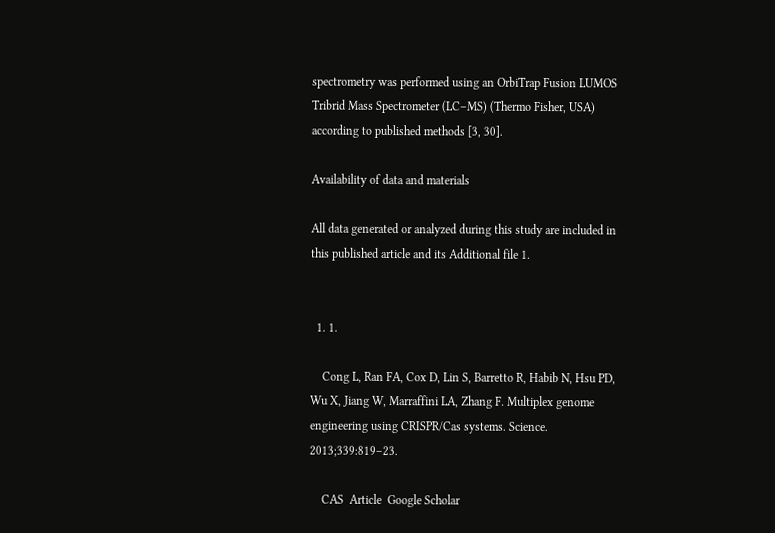spectrometry was performed using an OrbiTrap Fusion LUMOS Tribrid Mass Spectrometer (LC–MS) (Thermo Fisher, USA) according to published methods [3, 30].

Availability of data and materials

All data generated or analyzed during this study are included in this published article and its Additional file 1.


  1. 1.

    Cong L, Ran FA, Cox D, Lin S, Barretto R, Habib N, Hsu PD, Wu X, Jiang W, Marraffini LA, Zhang F. Multiplex genome engineering using CRISPR/Cas systems. Science. 2013;339:819–23.

    CAS  Article  Google Scholar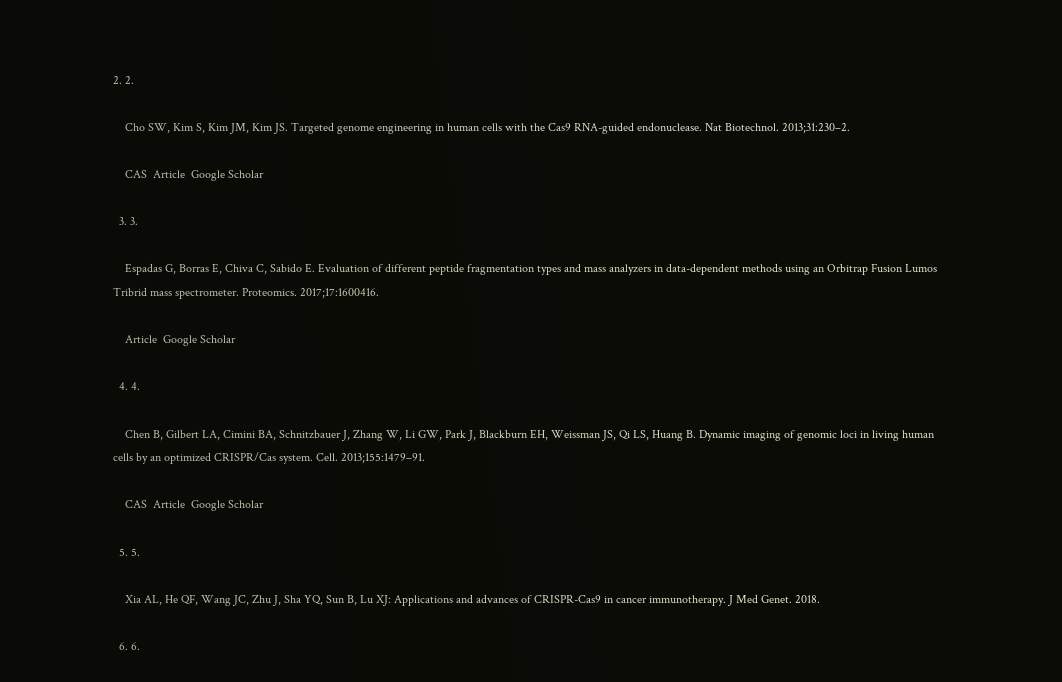2. 2.

    Cho SW, Kim S, Kim JM, Kim JS. Targeted genome engineering in human cells with the Cas9 RNA-guided endonuclease. Nat Biotechnol. 2013;31:230–2.

    CAS  Article  Google Scholar

  3. 3.

    Espadas G, Borras E, Chiva C, Sabido E. Evaluation of different peptide fragmentation types and mass analyzers in data-dependent methods using an Orbitrap Fusion Lumos Tribrid mass spectrometer. Proteomics. 2017;17:1600416.

    Article  Google Scholar

  4. 4.

    Chen B, Gilbert LA, Cimini BA, Schnitzbauer J, Zhang W, Li GW, Park J, Blackburn EH, Weissman JS, Qi LS, Huang B. Dynamic imaging of genomic loci in living human cells by an optimized CRISPR/Cas system. Cell. 2013;155:1479–91.

    CAS  Article  Google Scholar

  5. 5.

    Xia AL, He QF, Wang JC, Zhu J, Sha YQ, Sun B, Lu XJ: Applications and advances of CRISPR-Cas9 in cancer immunotherapy. J Med Genet. 2018.

  6. 6.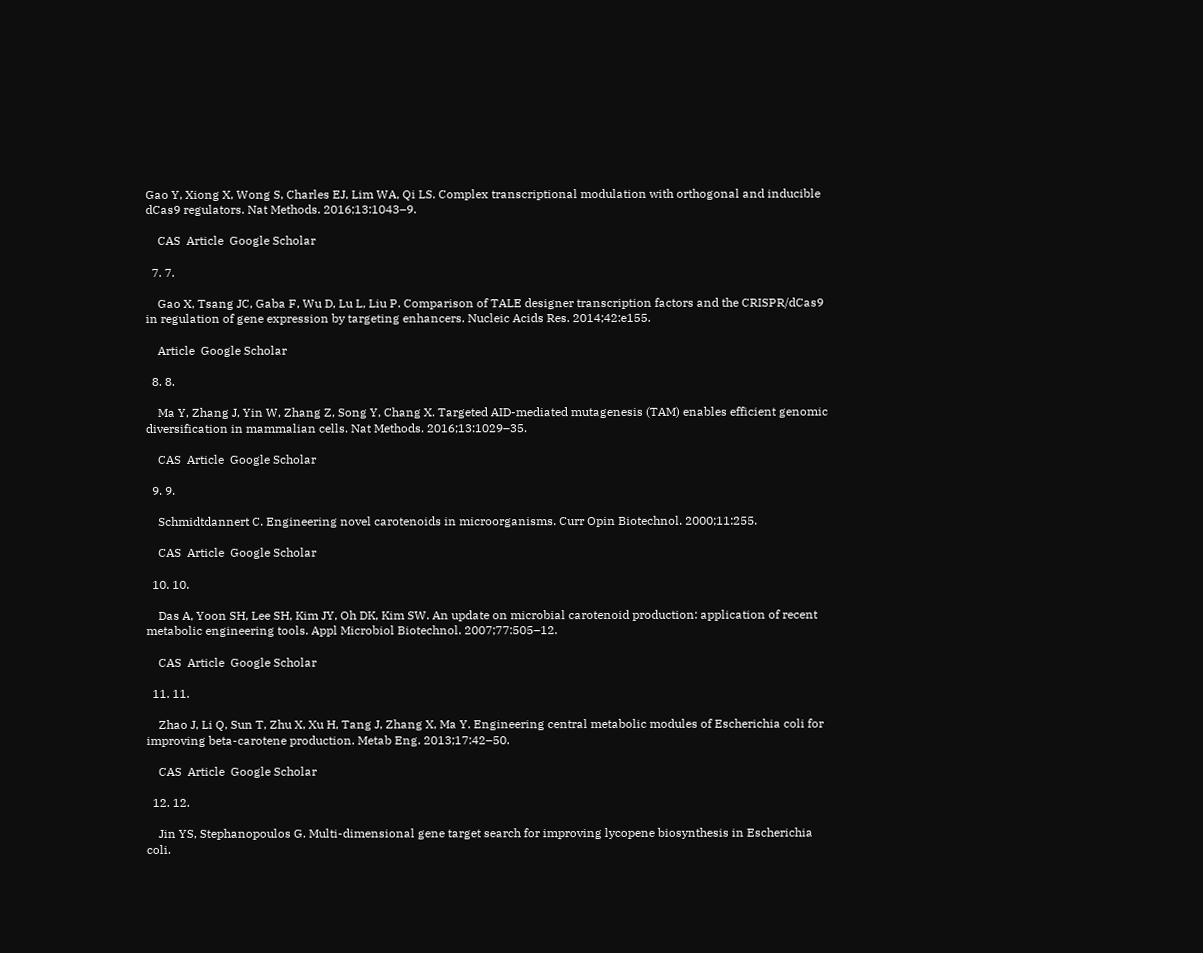Gao Y, Xiong X, Wong S, Charles EJ, Lim WA, Qi LS. Complex transcriptional modulation with orthogonal and inducible dCas9 regulators. Nat Methods. 2016;13:1043–9.

    CAS  Article  Google Scholar

  7. 7.

    Gao X, Tsang JC, Gaba F, Wu D, Lu L, Liu P. Comparison of TALE designer transcription factors and the CRISPR/dCas9 in regulation of gene expression by targeting enhancers. Nucleic Acids Res. 2014;42:e155.

    Article  Google Scholar

  8. 8.

    Ma Y, Zhang J, Yin W, Zhang Z, Song Y, Chang X. Targeted AID-mediated mutagenesis (TAM) enables efficient genomic diversification in mammalian cells. Nat Methods. 2016;13:1029–35.

    CAS  Article  Google Scholar

  9. 9.

    Schmidtdannert C. Engineering novel carotenoids in microorganisms. Curr Opin Biotechnol. 2000;11:255.

    CAS  Article  Google Scholar

  10. 10.

    Das A, Yoon SH, Lee SH, Kim JY, Oh DK, Kim SW. An update on microbial carotenoid production: application of recent metabolic engineering tools. Appl Microbiol Biotechnol. 2007;77:505–12.

    CAS  Article  Google Scholar

  11. 11.

    Zhao J, Li Q, Sun T, Zhu X, Xu H, Tang J, Zhang X, Ma Y. Engineering central metabolic modules of Escherichia coli for improving beta-carotene production. Metab Eng. 2013;17:42–50.

    CAS  Article  Google Scholar

  12. 12.

    Jin YS, Stephanopoulos G. Multi-dimensional gene target search for improving lycopene biosynthesis in Escherichia coli.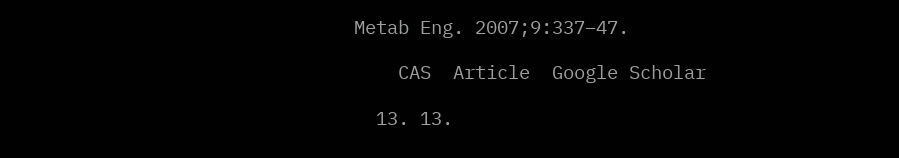Metab Eng. 2007;9:337–47.

    CAS  Article  Google Scholar

  13. 13.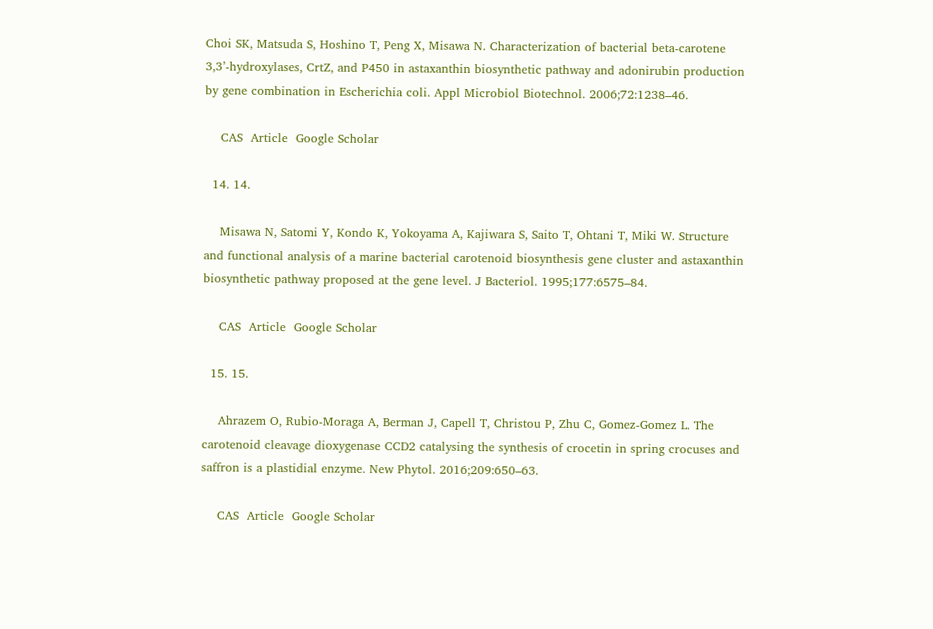Choi SK, Matsuda S, Hoshino T, Peng X, Misawa N. Characterization of bacterial beta-carotene 3,3’-hydroxylases, CrtZ, and P450 in astaxanthin biosynthetic pathway and adonirubin production by gene combination in Escherichia coli. Appl Microbiol Biotechnol. 2006;72:1238–46.

    CAS  Article  Google Scholar

  14. 14.

    Misawa N, Satomi Y, Kondo K, Yokoyama A, Kajiwara S, Saito T, Ohtani T, Miki W. Structure and functional analysis of a marine bacterial carotenoid biosynthesis gene cluster and astaxanthin biosynthetic pathway proposed at the gene level. J Bacteriol. 1995;177:6575–84.

    CAS  Article  Google Scholar

  15. 15.

    Ahrazem O, Rubio-Moraga A, Berman J, Capell T, Christou P, Zhu C, Gomez-Gomez L. The carotenoid cleavage dioxygenase CCD2 catalysing the synthesis of crocetin in spring crocuses and saffron is a plastidial enzyme. New Phytol. 2016;209:650–63.

    CAS  Article  Google Scholar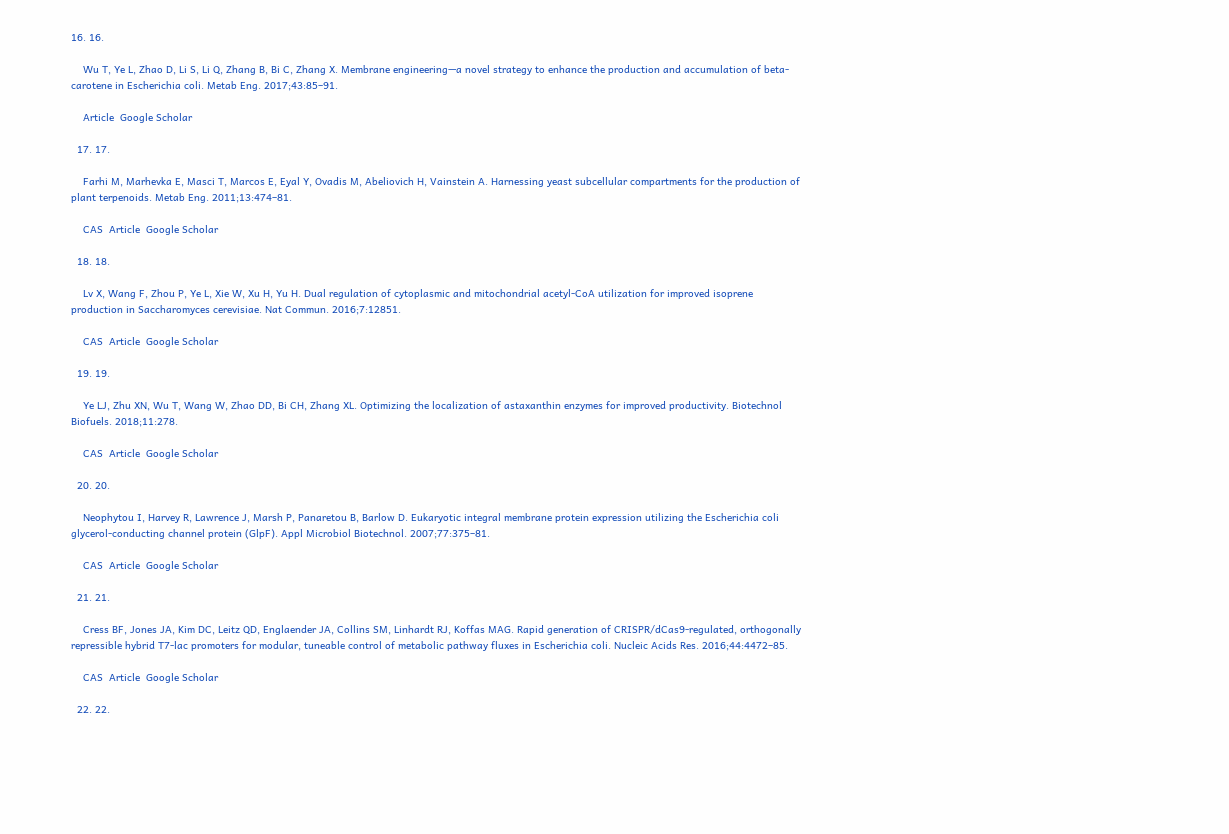16. 16.

    Wu T, Ye L, Zhao D, Li S, Li Q, Zhang B, Bi C, Zhang X. Membrane engineering—a novel strategy to enhance the production and accumulation of beta-carotene in Escherichia coli. Metab Eng. 2017;43:85–91.

    Article  Google Scholar

  17. 17.

    Farhi M, Marhevka E, Masci T, Marcos E, Eyal Y, Ovadis M, Abeliovich H, Vainstein A. Harnessing yeast subcellular compartments for the production of plant terpenoids. Metab Eng. 2011;13:474–81.

    CAS  Article  Google Scholar

  18. 18.

    Lv X, Wang F, Zhou P, Ye L, Xie W, Xu H, Yu H. Dual regulation of cytoplasmic and mitochondrial acetyl-CoA utilization for improved isoprene production in Saccharomyces cerevisiae. Nat Commun. 2016;7:12851.

    CAS  Article  Google Scholar

  19. 19.

    Ye LJ, Zhu XN, Wu T, Wang W, Zhao DD, Bi CH, Zhang XL. Optimizing the localization of astaxanthin enzymes for improved productivity. Biotechnol Biofuels. 2018;11:278.

    CAS  Article  Google Scholar

  20. 20.

    Neophytou I, Harvey R, Lawrence J, Marsh P, Panaretou B, Barlow D. Eukaryotic integral membrane protein expression utilizing the Escherichia coli glycerol-conducting channel protein (GlpF). Appl Microbiol Biotechnol. 2007;77:375–81.

    CAS  Article  Google Scholar

  21. 21.

    Cress BF, Jones JA, Kim DC, Leitz QD, Englaender JA, Collins SM, Linhardt RJ, Koffas MAG. Rapid generation of CRISPR/dCas9-regulated, orthogonally repressible hybrid T7-lac promoters for modular, tuneable control of metabolic pathway fluxes in Escherichia coli. Nucleic Acids Res. 2016;44:4472–85.

    CAS  Article  Google Scholar

  22. 22.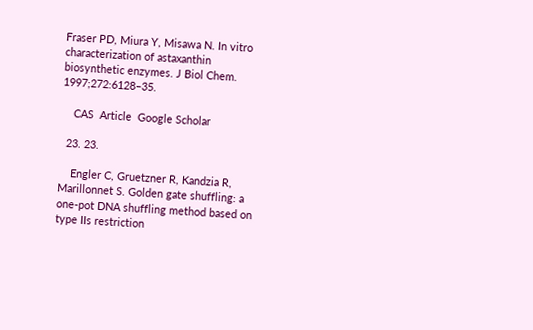Fraser PD, Miura Y, Misawa N. In vitro characterization of astaxanthin biosynthetic enzymes. J Biol Chem. 1997;272:6128–35.

    CAS  Article  Google Scholar

  23. 23.

    Engler C, Gruetzner R, Kandzia R, Marillonnet S. Golden gate shuffling: a one-pot DNA shuffling method based on type IIs restriction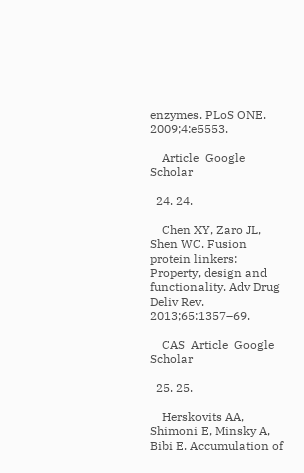enzymes. PLoS ONE. 2009;4:e5553.

    Article  Google Scholar

  24. 24.

    Chen XY, Zaro JL, Shen WC. Fusion protein linkers: Property, design and functionality. Adv Drug Deliv Rev. 2013;65:1357–69.

    CAS  Article  Google Scholar

  25. 25.

    Herskovits AA, Shimoni E, Minsky A, Bibi E. Accumulation of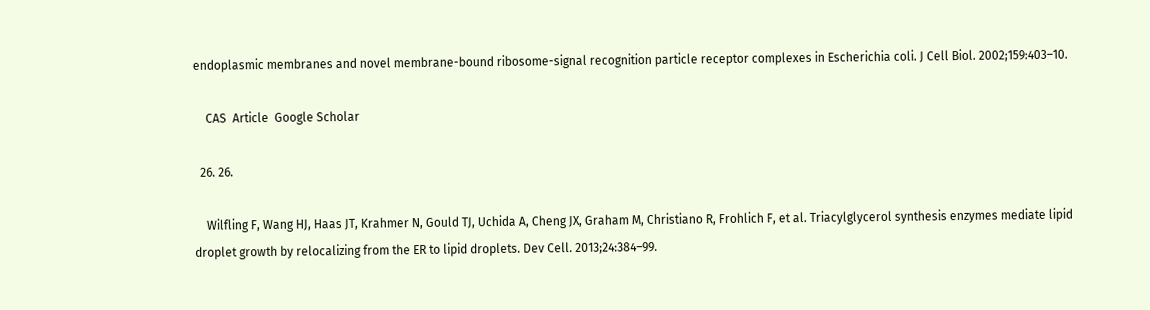endoplasmic membranes and novel membrane-bound ribosome-signal recognition particle receptor complexes in Escherichia coli. J Cell Biol. 2002;159:403–10.

    CAS  Article  Google Scholar

  26. 26.

    Wilfling F, Wang HJ, Haas JT, Krahmer N, Gould TJ, Uchida A, Cheng JX, Graham M, Christiano R, Frohlich F, et al. Triacylglycerol synthesis enzymes mediate lipid droplet growth by relocalizing from the ER to lipid droplets. Dev Cell. 2013;24:384–99.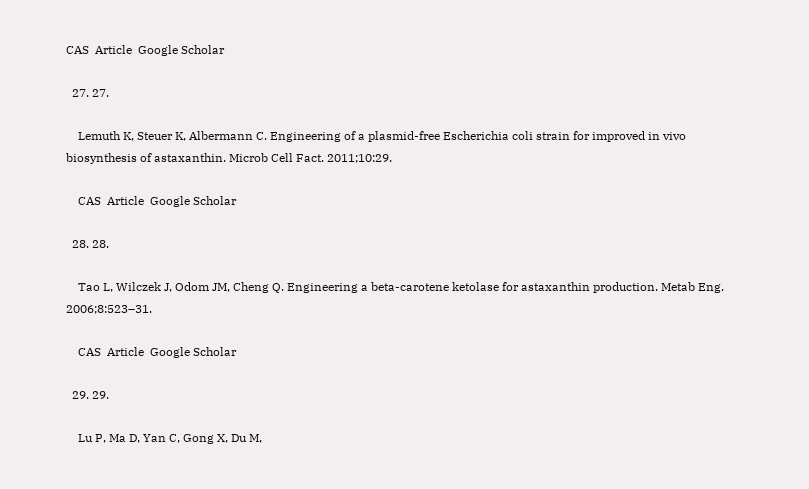CAS  Article  Google Scholar

  27. 27.

    Lemuth K, Steuer K, Albermann C. Engineering of a plasmid-free Escherichia coli strain for improved in vivo biosynthesis of astaxanthin. Microb Cell Fact. 2011;10:29.

    CAS  Article  Google Scholar

  28. 28.

    Tao L, Wilczek J, Odom JM, Cheng Q. Engineering a beta-carotene ketolase for astaxanthin production. Metab Eng. 2006;8:523–31.

    CAS  Article  Google Scholar

  29. 29.

    Lu P, Ma D, Yan C, Gong X, Du M,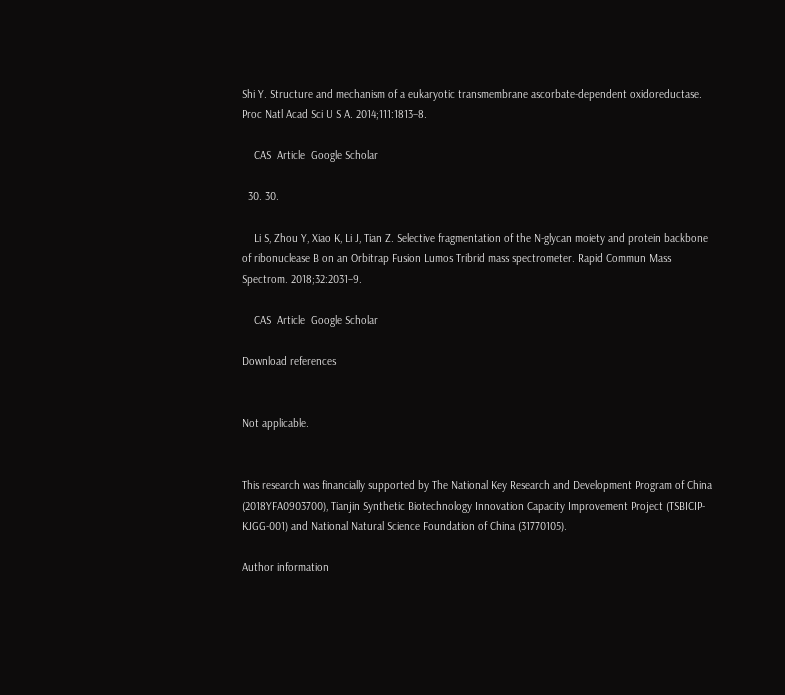Shi Y. Structure and mechanism of a eukaryotic transmembrane ascorbate-dependent oxidoreductase. Proc Natl Acad Sci U S A. 2014;111:1813–8.

    CAS  Article  Google Scholar

  30. 30.

    Li S, Zhou Y, Xiao K, Li J, Tian Z. Selective fragmentation of the N-glycan moiety and protein backbone of ribonuclease B on an Orbitrap Fusion Lumos Tribrid mass spectrometer. Rapid Commun Mass Spectrom. 2018;32:2031–9.

    CAS  Article  Google Scholar

Download references


Not applicable.


This research was financially supported by The National Key Research and Development Program of China (2018YFA0903700), Tianjin Synthetic Biotechnology Innovation Capacity Improvement Project (TSBICIP-KJGG-001) and National Natural Science Foundation of China (31770105).

Author information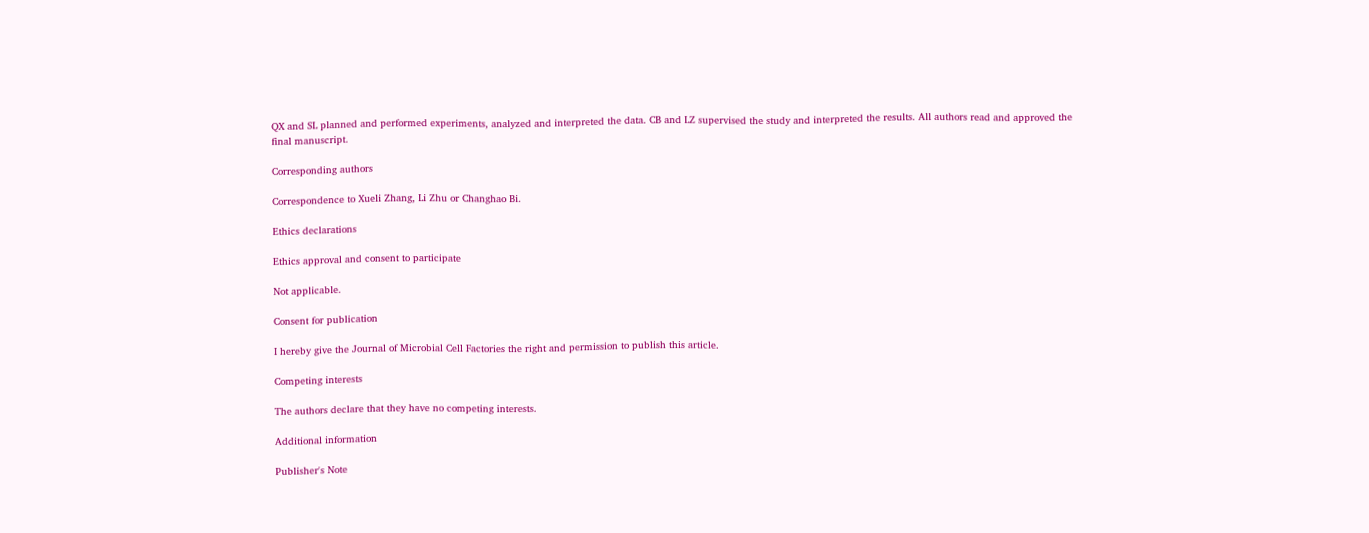QX and SL planned and performed experiments, analyzed and interpreted the data. CB and LZ supervised the study and interpreted the results. All authors read and approved the final manuscript.

Corresponding authors

Correspondence to Xueli Zhang, Li Zhu or Changhao Bi.

Ethics declarations

Ethics approval and consent to participate

Not applicable.

Consent for publication

I hereby give the Journal of Microbial Cell Factories the right and permission to publish this article.

Competing interests

The authors declare that they have no competing interests.

Additional information

Publisher's Note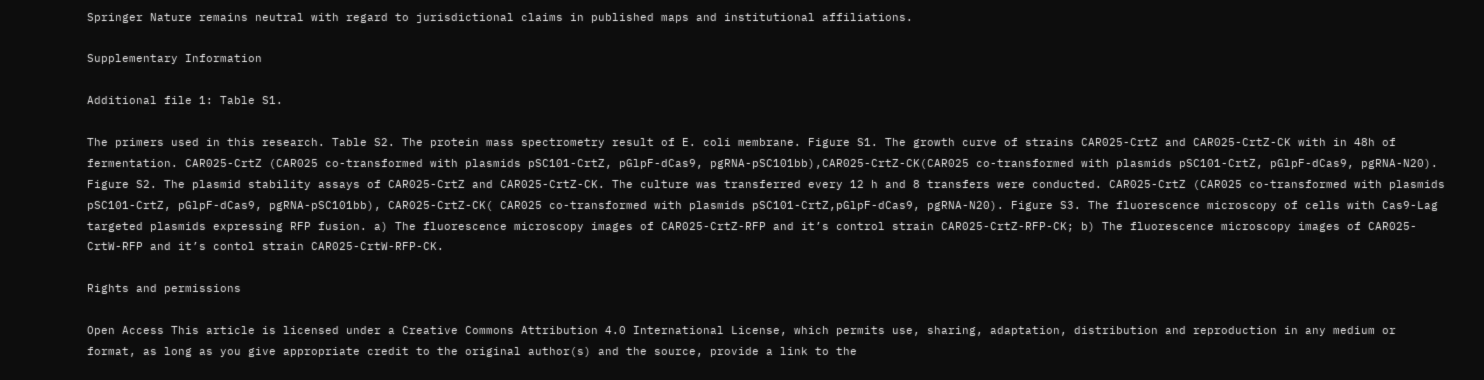Springer Nature remains neutral with regard to jurisdictional claims in published maps and institutional affiliations.

Supplementary Information

Additional file 1: Table S1.

The primers used in this research. Table S2. The protein mass spectrometry result of E. coli membrane. Figure S1. The growth curve of strains CAR025-CrtZ and CAR025-CrtZ-CK with in 48h of fermentation. CAR025-CrtZ (CAR025 co-transformed with plasmids pSC101-CrtZ, pGlpF-dCas9, pgRNA-pSC101bb),CAR025-CrtZ-CK(CAR025 co-transformed with plasmids pSC101-CrtZ, pGlpF-dCas9, pgRNA-N20). Figure S2. The plasmid stability assays of CAR025-CrtZ and CAR025-CrtZ-CK. The culture was transferred every 12 h and 8 transfers were conducted. CAR025-CrtZ (CAR025 co-transformed with plasmids pSC101-CrtZ, pGlpF-dCas9, pgRNA-pSC101bb), CAR025-CrtZ-CK( CAR025 co-transformed with plasmids pSC101-CrtZ,pGlpF-dCas9, pgRNA-N20). Figure S3. The fluorescence microscopy of cells with Cas9-Lag targeted plasmids expressing RFP fusion. a) The fluorescence microscopy images of CAR025-CrtZ-RFP and it’s control strain CAR025-CrtZ-RFP-CK; b) The fluorescence microscopy images of CAR025-CrtW-RFP and it’s contol strain CAR025-CrtW-RFP-CK.

Rights and permissions

Open Access This article is licensed under a Creative Commons Attribution 4.0 International License, which permits use, sharing, adaptation, distribution and reproduction in any medium or format, as long as you give appropriate credit to the original author(s) and the source, provide a link to the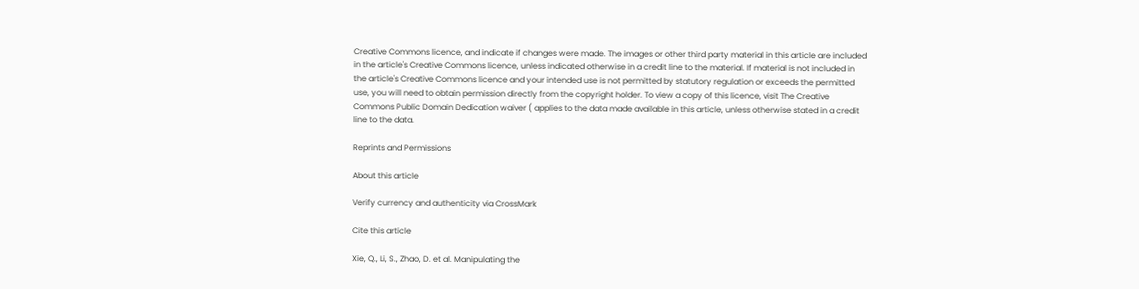Creative Commons licence, and indicate if changes were made. The images or other third party material in this article are included in the article's Creative Commons licence, unless indicated otherwise in a credit line to the material. If material is not included in the article's Creative Commons licence and your intended use is not permitted by statutory regulation or exceeds the permitted use, you will need to obtain permission directly from the copyright holder. To view a copy of this licence, visit The Creative Commons Public Domain Dedication waiver ( applies to the data made available in this article, unless otherwise stated in a credit line to the data.

Reprints and Permissions

About this article

Verify currency and authenticity via CrossMark

Cite this article

Xie, Q., Li, S., Zhao, D. et al. Manipulating the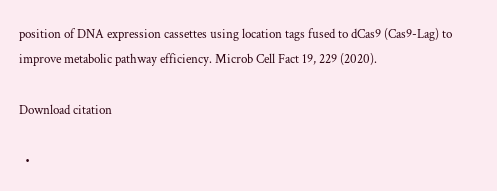position of DNA expression cassettes using location tags fused to dCas9 (Cas9-Lag) to improve metabolic pathway efficiency. Microb Cell Fact 19, 229 (2020).

Download citation

  •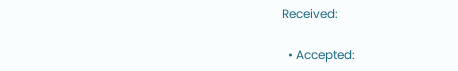Received:

  • Accepted: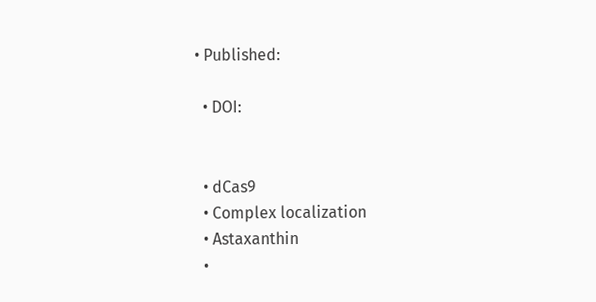• Published:

  • DOI:


  • dCas9
  • Complex localization
  • Astaxanthin
  •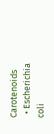Carotenoids
  • Escherichia coli